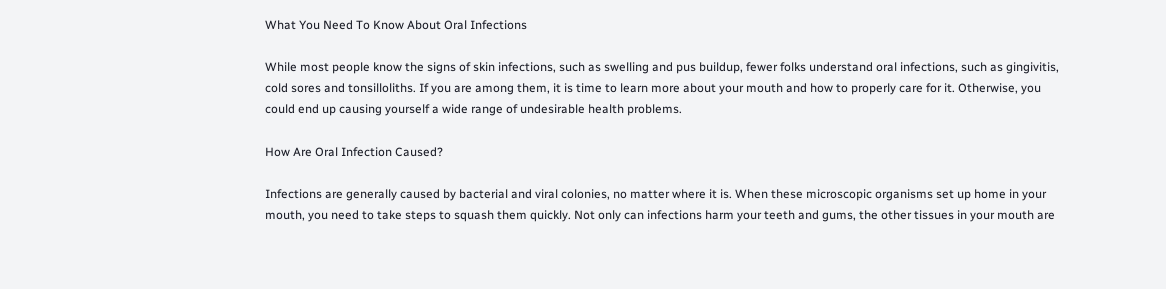What You Need To Know About Oral Infections

While most people know the signs of skin infections, such as swelling and pus buildup, fewer folks understand oral infections, such as gingivitis, cold sores and tonsilloliths. If you are among them, it is time to learn more about your mouth and how to properly care for it. Otherwise, you could end up causing yourself a wide range of undesirable health problems.

How Are Oral Infection Caused?

Infections are generally caused by bacterial and viral colonies, no matter where it is. When these microscopic organisms set up home in your mouth, you need to take steps to squash them quickly. Not only can infections harm your teeth and gums, the other tissues in your mouth are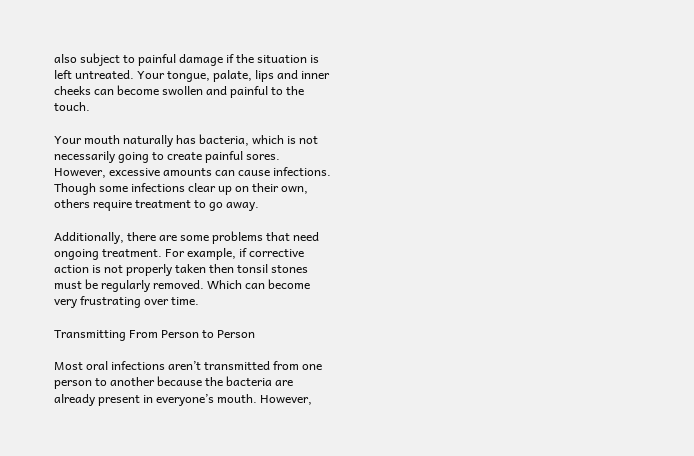also subject to painful damage if the situation is left untreated. Your tongue, palate, lips and inner cheeks can become swollen and painful to the touch.

Your mouth naturally has bacteria, which is not necessarily going to create painful sores. However, excessive amounts can cause infections. Though some infections clear up on their own, others require treatment to go away.

Additionally, there are some problems that need ongoing treatment. For example, if corrective action is not properly taken then tonsil stones must be regularly removed. Which can become very frustrating over time.

Transmitting From Person to Person

Most oral infections aren’t transmitted from one person to another because the bacteria are already present in everyone’s mouth. However,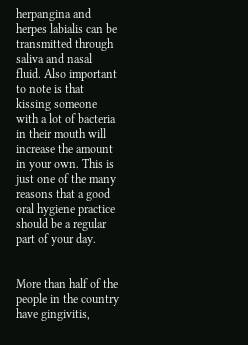herpangina and herpes labialis can be transmitted through saliva and nasal fluid. Also important to note is that kissing someone with a lot of bacteria in their mouth will increase the amount in your own. This is just one of the many reasons that a good oral hygiene practice should be a regular part of your day.


More than half of the people in the country have gingivitis,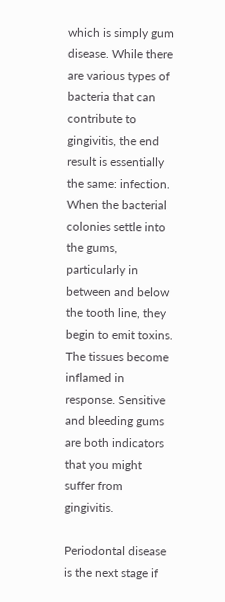which is simply gum disease. While there are various types of bacteria that can contribute to gingivitis, the end result is essentially the same: infection. When the bacterial colonies settle into the gums, particularly in between and below the tooth line, they begin to emit toxins. The tissues become inflamed in response. Sensitive and bleeding gums are both indicators that you might suffer from gingivitis.

Periodontal disease is the next stage if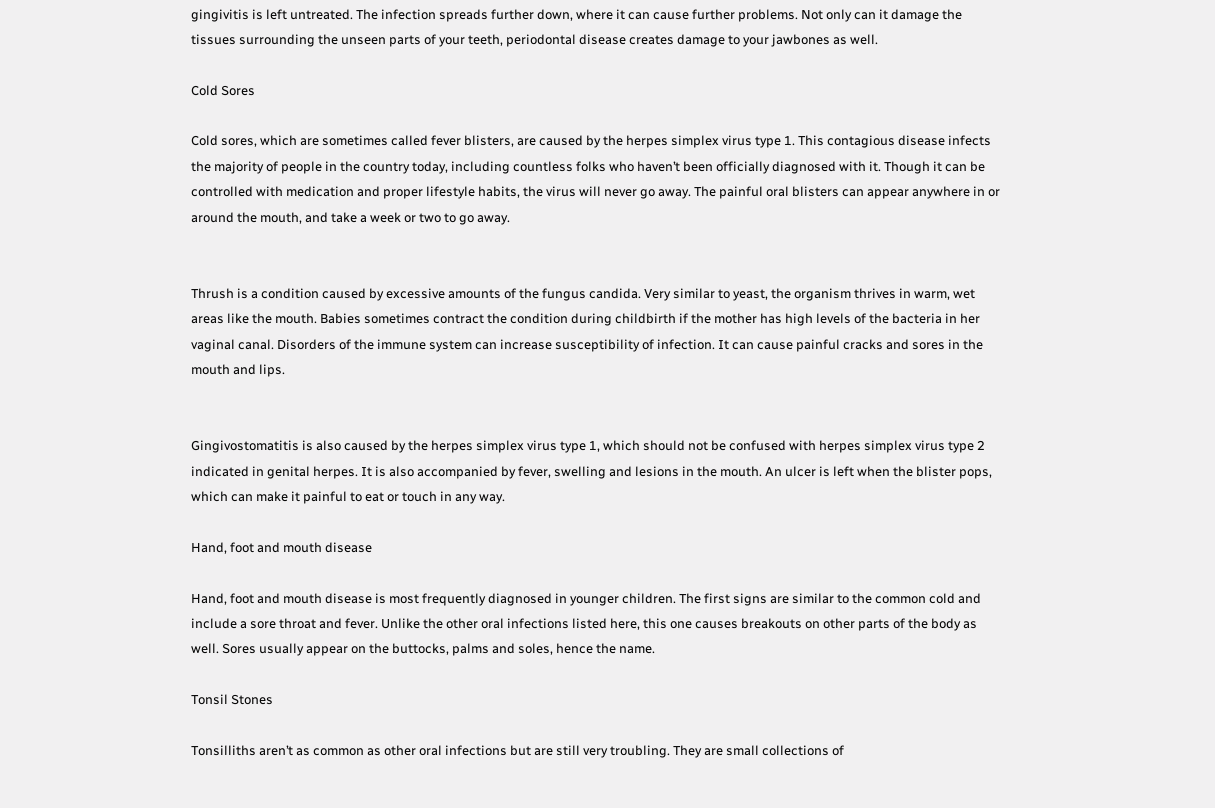gingivitis is left untreated. The infection spreads further down, where it can cause further problems. Not only can it damage the tissues surrounding the unseen parts of your teeth, periodontal disease creates damage to your jawbones as well.

Cold Sores

Cold sores, which are sometimes called fever blisters, are caused by the herpes simplex virus type 1. This contagious disease infects the majority of people in the country today, including countless folks who haven’t been officially diagnosed with it. Though it can be controlled with medication and proper lifestyle habits, the virus will never go away. The painful oral blisters can appear anywhere in or around the mouth, and take a week or two to go away.


Thrush is a condition caused by excessive amounts of the fungus candida. Very similar to yeast, the organism thrives in warm, wet areas like the mouth. Babies sometimes contract the condition during childbirth if the mother has high levels of the bacteria in her vaginal canal. Disorders of the immune system can increase susceptibility of infection. It can cause painful cracks and sores in the mouth and lips.


Gingivostomatitis is also caused by the herpes simplex virus type 1, which should not be confused with herpes simplex virus type 2 indicated in genital herpes. It is also accompanied by fever, swelling and lesions in the mouth. An ulcer is left when the blister pops, which can make it painful to eat or touch in any way.

Hand, foot and mouth disease

Hand, foot and mouth disease is most frequently diagnosed in younger children. The first signs are similar to the common cold and include a sore throat and fever. Unlike the other oral infections listed here, this one causes breakouts on other parts of the body as well. Sores usually appear on the buttocks, palms and soles, hence the name.

Tonsil Stones

Tonsilliths aren’t as common as other oral infections but are still very troubling. They are small collections of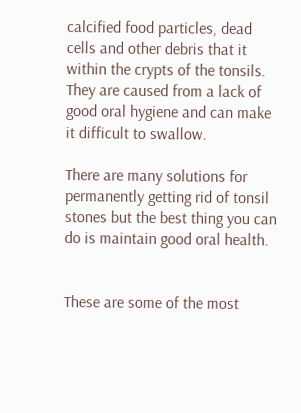calcified food particles, dead cells and other debris that it within the crypts of the tonsils. They are caused from a lack of good oral hygiene and can make it difficult to swallow.

There are many solutions for permanently getting rid of tonsil stones but the best thing you can do is maintain good oral health.


These are some of the most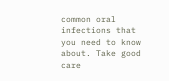common oral infections that you need to know about. Take good care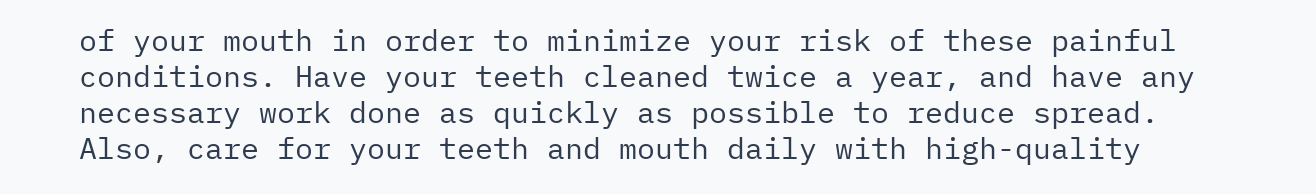of your mouth in order to minimize your risk of these painful conditions. Have your teeth cleaned twice a year, and have any necessary work done as quickly as possible to reduce spread. Also, care for your teeth and mouth daily with high-quality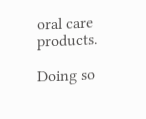oral care products.

Doing so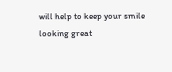will help to keep your smile looking great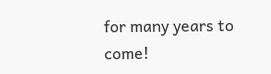for many years to come!